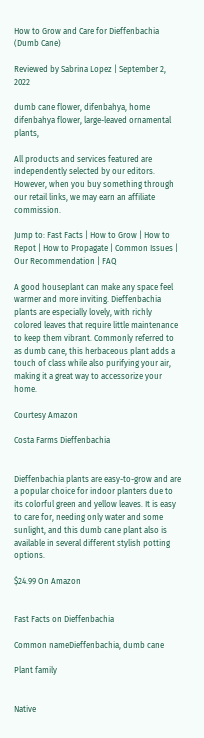How to Grow and Care for Dieffenbachia (Dumb Cane)

Reviewed by Sabrina Lopez | September 2, 2022

dumb cane flower, difenbahya, home difenbahya flower, large-leaved ornamental plants,

All products and services featured are independently selected by our editors. However, when you buy something through our retail links, we may earn an affiliate commission.

Jump to: Fast Facts | How to Grow | How to Repot | How to Propagate | Common Issues | Our Recommendation | FAQ

A good houseplant can make any space feel warmer and more inviting. Dieffenbachia plants are especially lovely, with richly colored leaves that require little maintenance to keep them vibrant. Commonly referred to as dumb cane, this herbaceous plant adds a touch of class while also purifying your air, making it a great way to accessorize your home.

Courtesy Amazon

Costa Farms Dieffenbachia


Dieffenbachia plants are easy-to-grow and are a popular choice for indoor planters due to its colorful green and yellow leaves. It is easy to care for, needing only water and some sunlight, and this dumb cane plant also is available in several different stylish potting options.

$24.99 On Amazon


Fast Facts on Dieffenbachia

Common nameDieffenbachia, dumb cane

Plant family


Native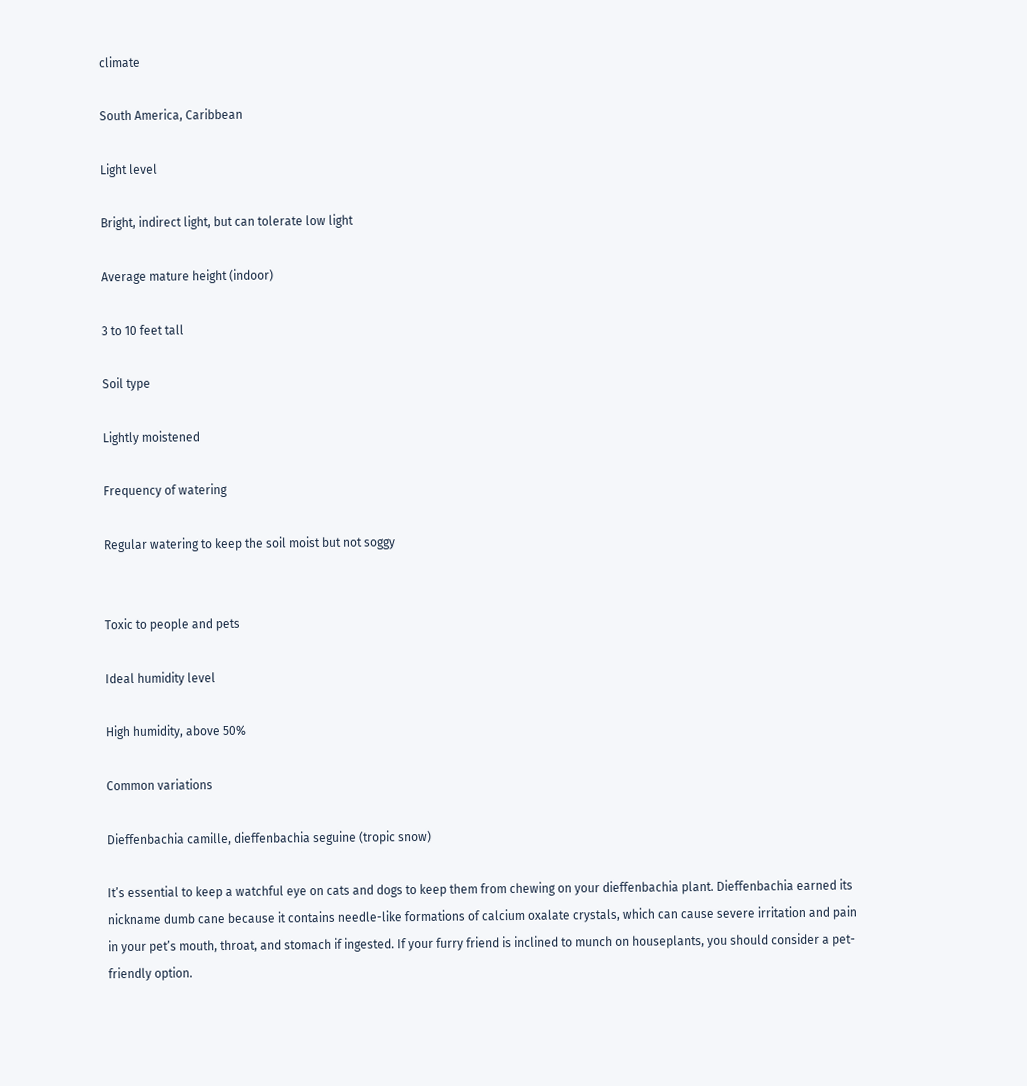climate

South America, Caribbean

Light level

Bright, indirect light, but can tolerate low light

Average mature height (indoor)

3 to 10 feet tall

Soil type

Lightly moistened

Frequency of watering

Regular watering to keep the soil moist but not soggy


Toxic to people and pets

Ideal humidity level

High humidity, above 50%

Common variations

Dieffenbachia camille, dieffenbachia seguine (tropic snow)

It’s essential to keep a watchful eye on cats and dogs to keep them from chewing on your dieffenbachia plant. Dieffenbachia earned its nickname dumb cane because it contains needle-like formations of calcium oxalate crystals, which can cause severe irritation and pain in your pet’s mouth, throat, and stomach if ingested. If your furry friend is inclined to munch on houseplants, you should consider a pet-friendly option.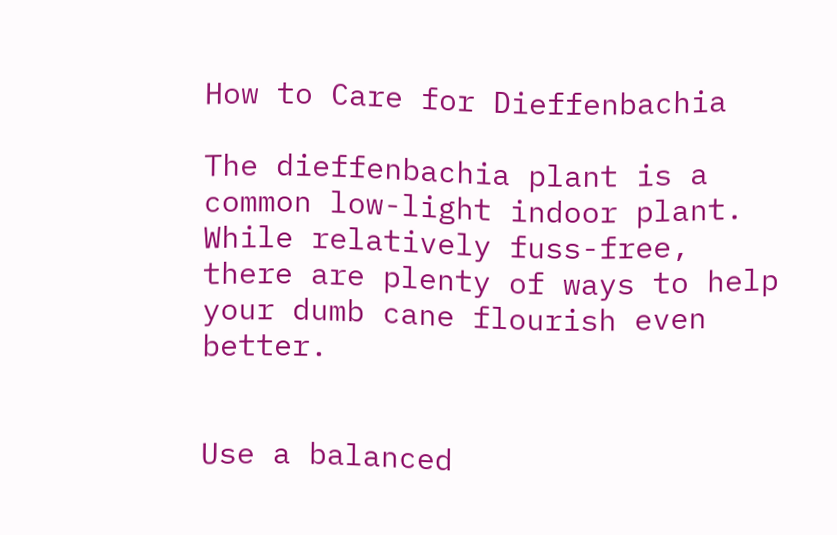How to Care for Dieffenbachia

The dieffenbachia plant is a common low-light indoor plant. While relatively fuss-free, there are plenty of ways to help your dumb cane flourish even better.


Use a balanced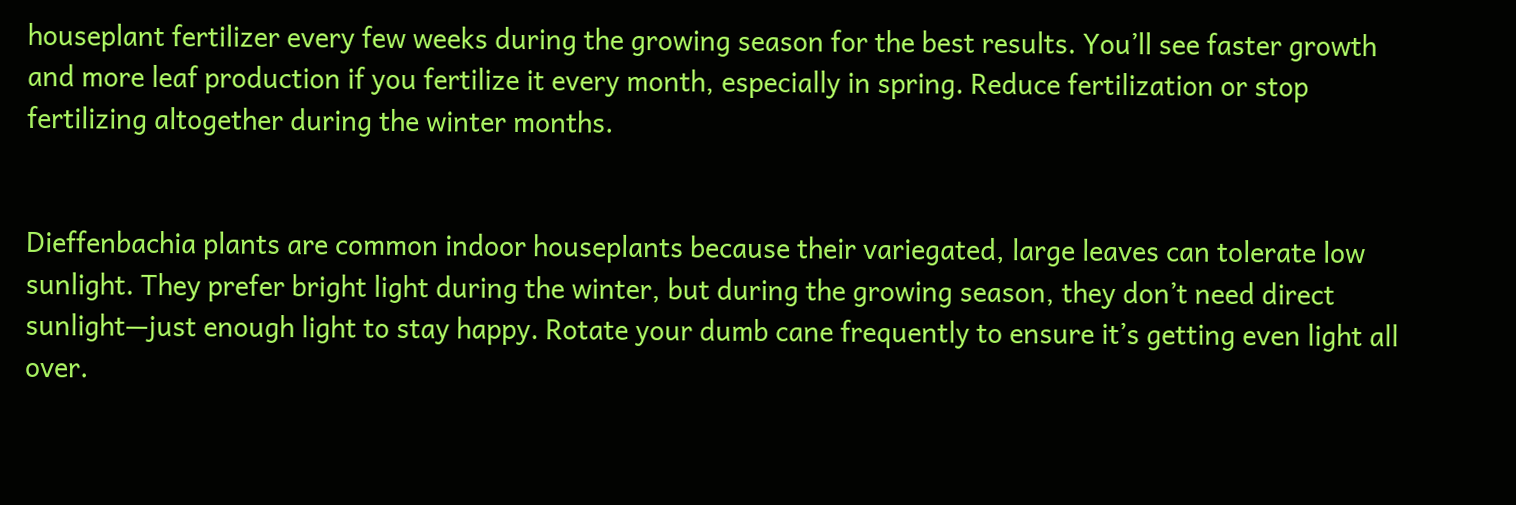houseplant fertilizer every few weeks during the growing season for the best results. You’ll see faster growth and more leaf production if you fertilize it every month, especially in spring. Reduce fertilization or stop fertilizing altogether during the winter months.


Dieffenbachia plants are common indoor houseplants because their variegated, large leaves can tolerate low sunlight. They prefer bright light during the winter, but during the growing season, they don’t need direct sunlight—just enough light to stay happy. Rotate your dumb cane frequently to ensure it’s getting even light all over.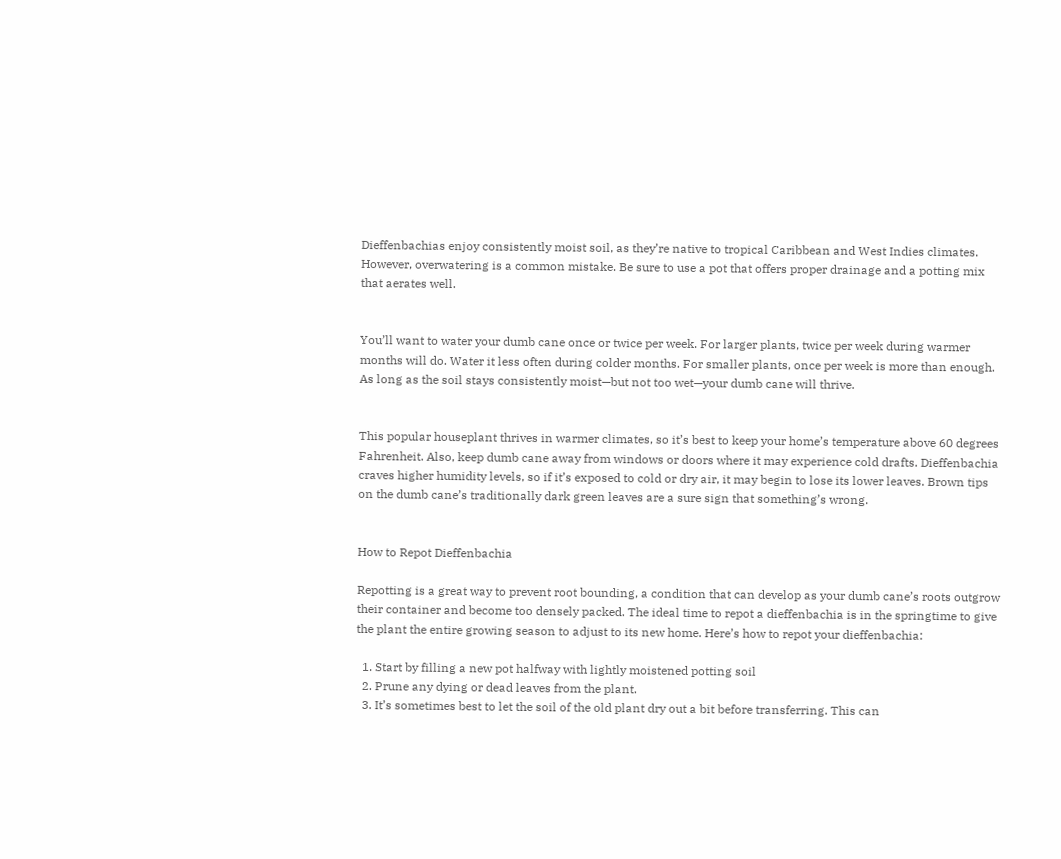Dieffenbachias enjoy consistently moist soil, as they’re native to tropical Caribbean and West Indies climates. However, overwatering is a common mistake. Be sure to use a pot that offers proper drainage and a potting mix that aerates well.


You’ll want to water your dumb cane once or twice per week. For larger plants, twice per week during warmer months will do. Water it less often during colder months. For smaller plants, once per week is more than enough. As long as the soil stays consistently moist—but not too wet—your dumb cane will thrive.


This popular houseplant thrives in warmer climates, so it’s best to keep your home’s temperature above 60 degrees Fahrenheit. Also, keep dumb cane away from windows or doors where it may experience cold drafts. Dieffenbachia craves higher humidity levels, so if it’s exposed to cold or dry air, it may begin to lose its lower leaves. Brown tips on the dumb cane’s traditionally dark green leaves are a sure sign that something’s wrong.


How to Repot Dieffenbachia

Repotting is a great way to prevent root bounding, a condition that can develop as your dumb cane’s roots outgrow their container and become too densely packed. The ideal time to repot a dieffenbachia is in the springtime to give the plant the entire growing season to adjust to its new home. Here’s how to repot your dieffenbachia:

  1. Start by filling a new pot halfway with lightly moistened potting soil
  2. Prune any dying or dead leaves from the plant.
  3. It’s sometimes best to let the soil of the old plant dry out a bit before transferring. This can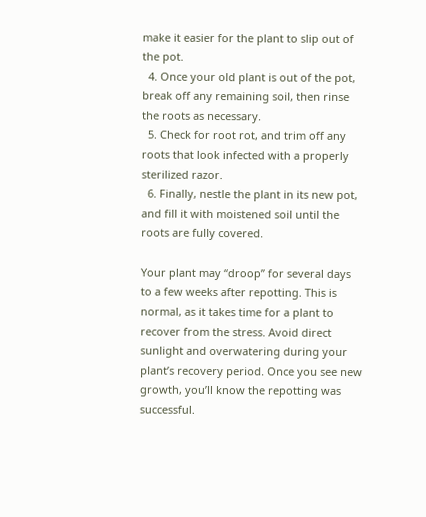make it easier for the plant to slip out of the pot.
  4. Once your old plant is out of the pot, break off any remaining soil, then rinse the roots as necessary.
  5. Check for root rot, and trim off any roots that look infected with a properly sterilized razor.
  6. Finally, nestle the plant in its new pot, and fill it with moistened soil until the roots are fully covered.

Your plant may “droop” for several days to a few weeks after repotting. This is normal, as it takes time for a plant to recover from the stress. Avoid direct sunlight and overwatering during your plant’s recovery period. Once you see new growth, you’ll know the repotting was successful.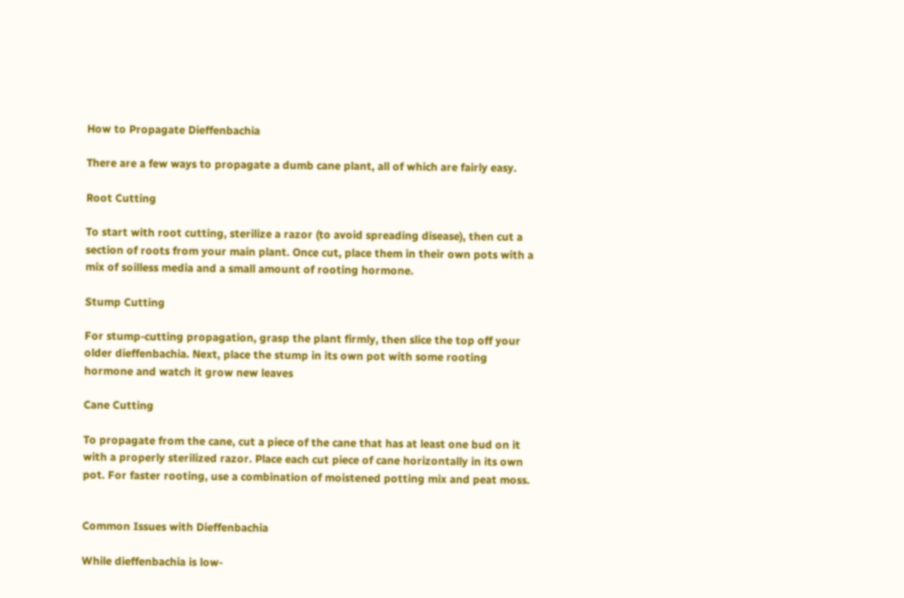How to Propagate Dieffenbachia

There are a few ways to propagate a dumb cane plant, all of which are fairly easy.

Root Cutting

To start with root cutting, sterilize a razor (to avoid spreading disease), then cut a section of roots from your main plant. Once cut, place them in their own pots with a mix of soilless media and a small amount of rooting hormone.

Stump Cutting

For stump-cutting propagation, grasp the plant firmly, then slice the top off your older dieffenbachia. Next, place the stump in its own pot with some rooting hormone and watch it grow new leaves

Cane Cutting

To propagate from the cane, cut a piece of the cane that has at least one bud on it with a properly sterilized razor. Place each cut piece of cane horizontally in its own pot. For faster rooting, use a combination of moistened potting mix and peat moss.


Common Issues with Dieffenbachia

While dieffenbachia is low-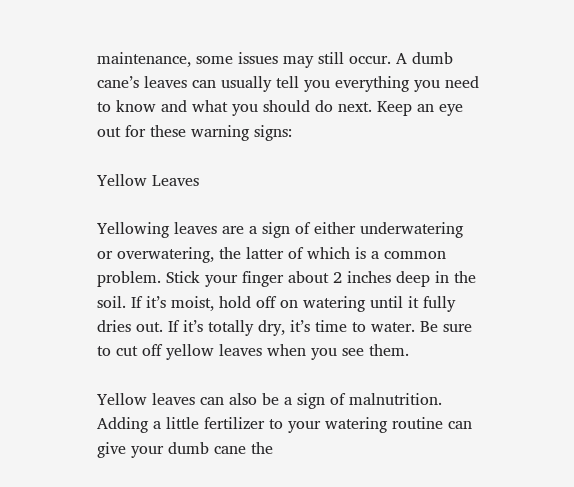maintenance, some issues may still occur. A dumb cane’s leaves can usually tell you everything you need to know and what you should do next. Keep an eye out for these warning signs:

Yellow Leaves

Yellowing leaves are a sign of either underwatering or overwatering, the latter of which is a common problem. Stick your finger about 2 inches deep in the soil. If it’s moist, hold off on watering until it fully dries out. If it’s totally dry, it’s time to water. Be sure to cut off yellow leaves when you see them.

Yellow leaves can also be a sign of malnutrition. Adding a little fertilizer to your watering routine can give your dumb cane the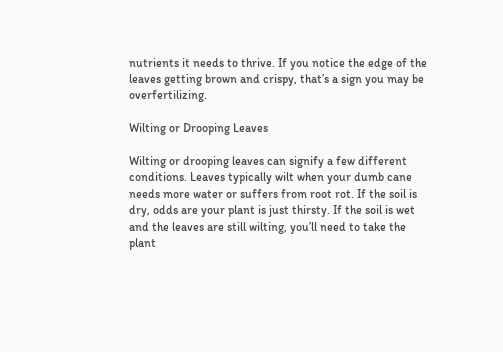nutrients it needs to thrive. If you notice the edge of the leaves getting brown and crispy, that’s a sign you may be overfertilizing.

Wilting or Drooping Leaves

Wilting or drooping leaves can signify a few different conditions. Leaves typically wilt when your dumb cane needs more water or suffers from root rot. If the soil is dry, odds are your plant is just thirsty. If the soil is wet and the leaves are still wilting, you’ll need to take the plant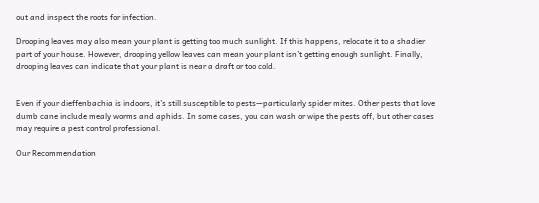out and inspect the roots for infection.

Drooping leaves may also mean your plant is getting too much sunlight. If this happens, relocate it to a shadier part of your house. However, drooping yellow leaves can mean your plant isn’t getting enough sunlight. Finally, drooping leaves can indicate that your plant is near a draft or too cold.


Even if your dieffenbachia is indoors, it’s still susceptible to pests—particularly spider mites. Other pests that love dumb cane include mealy worms and aphids. In some cases, you can wash or wipe the pests off, but other cases may require a pest control professional.

Our Recommendation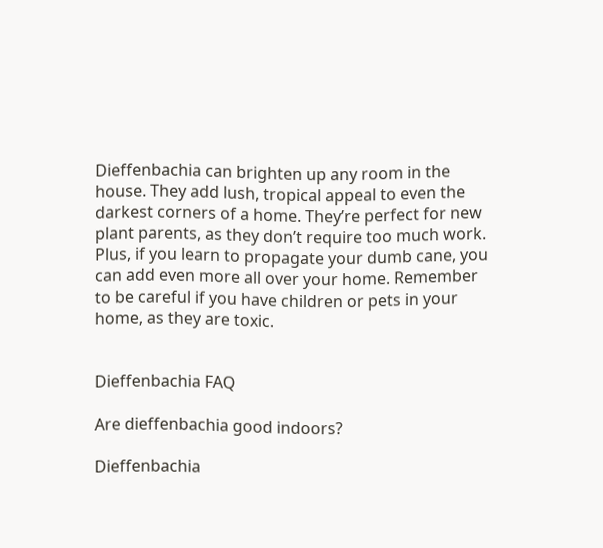Dieffenbachia can brighten up any room in the house. They add lush, tropical appeal to even the darkest corners of a home. They’re perfect for new plant parents, as they don’t require too much work. Plus, if you learn to propagate your dumb cane, you can add even more all over your home. Remember to be careful if you have children or pets in your home, as they are toxic.


Dieffenbachia FAQ

Are dieffenbachia good indoors?

Dieffenbachia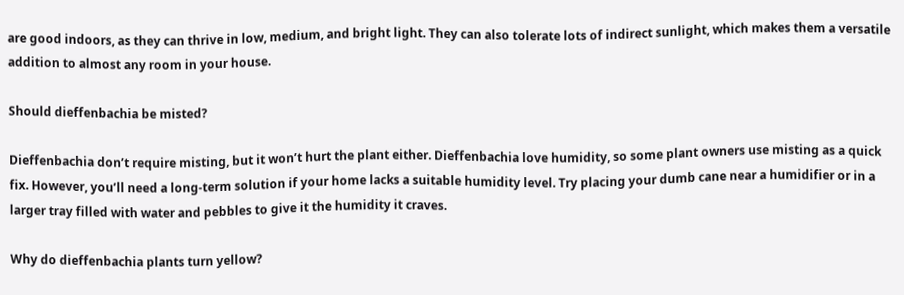are good indoors, as they can thrive in low, medium, and bright light. They can also tolerate lots of indirect sunlight, which makes them a versatile addition to almost any room in your house.

Should dieffenbachia be misted?

Dieffenbachia don’t require misting, but it won’t hurt the plant either. Dieffenbachia love humidity, so some plant owners use misting as a quick fix. However, you’ll need a long-term solution if your home lacks a suitable humidity level. Try placing your dumb cane near a humidifier or in a larger tray filled with water and pebbles to give it the humidity it craves.

Why do dieffenbachia plants turn yellow?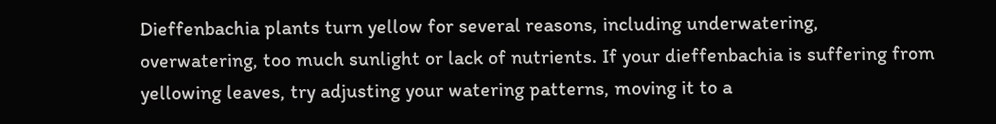Dieffenbachia plants turn yellow for several reasons, including underwatering, overwatering, too much sunlight or lack of nutrients. If your dieffenbachia is suffering from yellowing leaves, try adjusting your watering patterns, moving it to a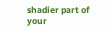shadier part of your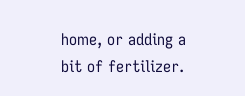home, or adding a bit of fertilizer.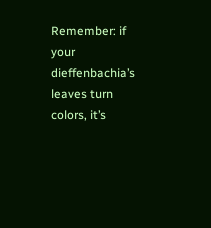Remember: if your dieffenbachia’s leaves turn colors, it’s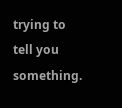trying to tell you something.